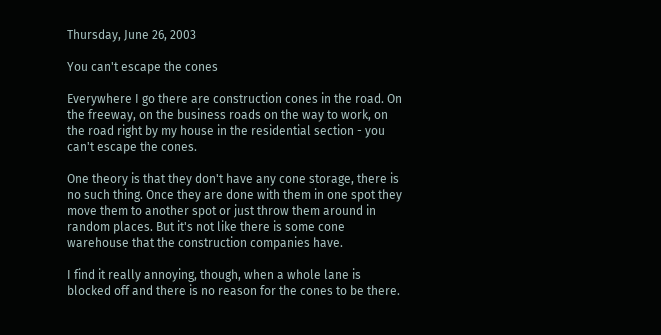Thursday, June 26, 2003

You can't escape the cones

Everywhere I go there are construction cones in the road. On the freeway, on the business roads on the way to work, on the road right by my house in the residential section - you can't escape the cones.

One theory is that they don't have any cone storage, there is no such thing. Once they are done with them in one spot they move them to another spot or just throw them around in random places. But it's not like there is some cone warehouse that the construction companies have.

I find it really annoying, though, when a whole lane is blocked off and there is no reason for the cones to be there.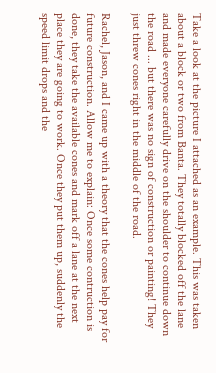Take a look at the picture I attached as an example. This was taken about a block or two from Banta. They totally blocked off the lane and made everyone carefully drive on the shoulder to continue down the road ... but there was no sign of construction or painting! They just threw cones right in the middle of the road.

Rachel, Jason, and I came up with a theory that the cones help pay for future construction. Allow me to explain: Once some contruction is done, they take the available cones and mark off a lane at the next place they are going to work. Once they put them up, suddenly the speed limit drops and the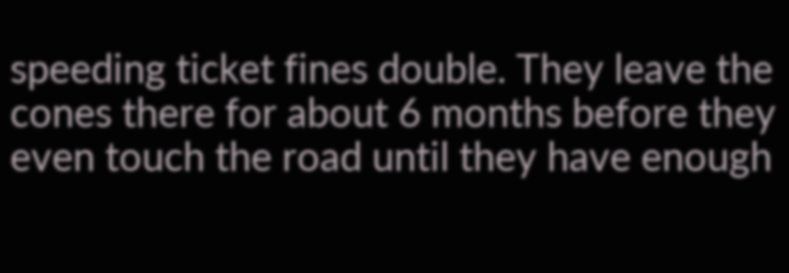speeding ticket fines double. They leave the cones there for about 6 months before they even touch the road until they have enough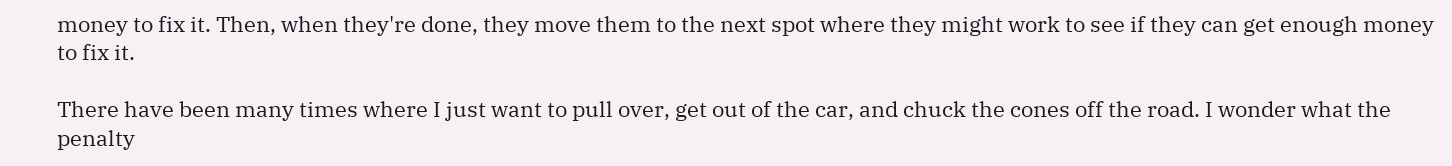money to fix it. Then, when they're done, they move them to the next spot where they might work to see if they can get enough money to fix it.

There have been many times where I just want to pull over, get out of the car, and chuck the cones off the road. I wonder what the penalty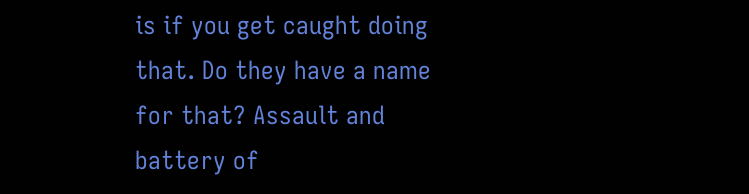is if you get caught doing that. Do they have a name for that? Assault and battery of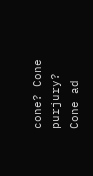cone? Cone purjury? Cone ad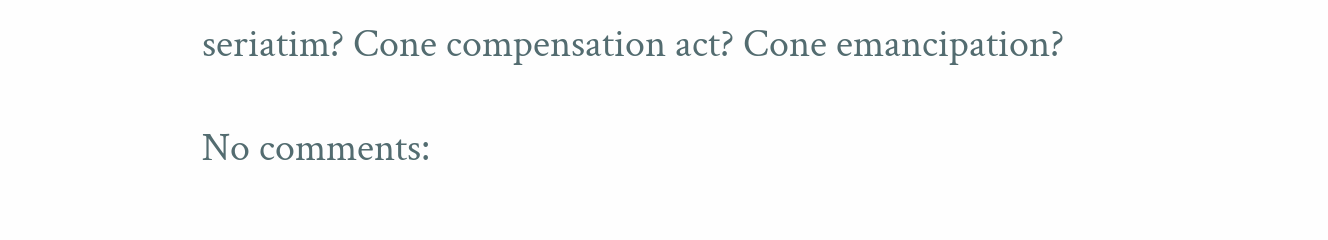seriatim? Cone compensation act? Cone emancipation?

No comments: